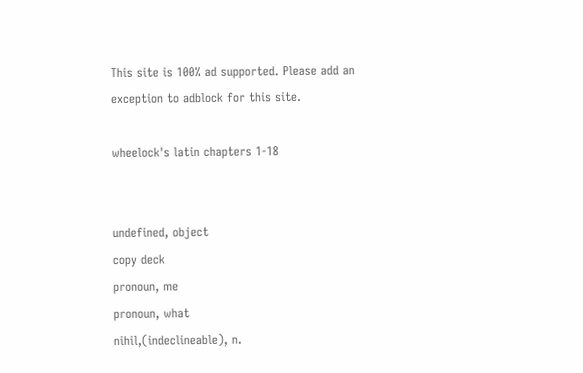This site is 100% ad supported. Please add an exception to adblock for this site.

wheelock's latin chapters 1-18


undefined, object
copy deck
pronoun, me
pronoun, what
nihil,(indeclineable), n.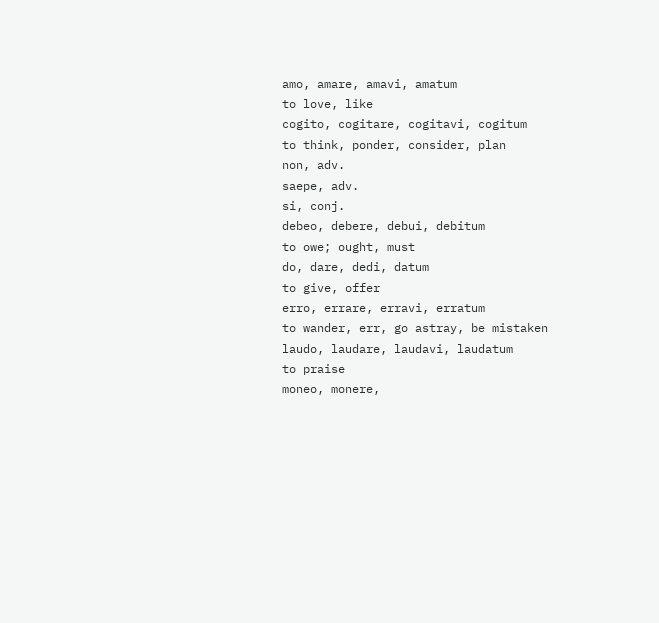amo, amare, amavi, amatum
to love, like
cogito, cogitare, cogitavi, cogitum
to think, ponder, consider, plan
non, adv.
saepe, adv.
si, conj.
debeo, debere, debui, debitum
to owe; ought, must
do, dare, dedi, datum
to give, offer
erro, errare, erravi, erratum
to wander, err, go astray, be mistaken
laudo, laudare, laudavi, laudatum
to praise
moneo, monere,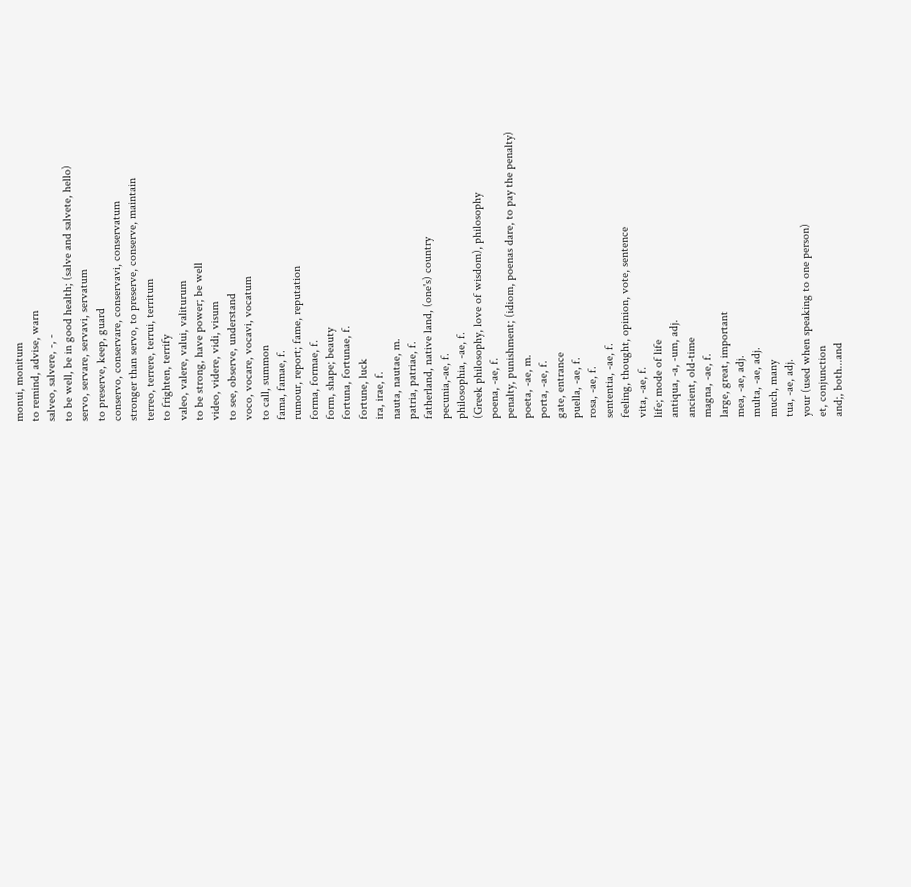monui, monitum
to remind, advise, warn
salveo, salvere, -, -
to be well, be in good health; (salve and salvete, hello)
servo, servare, servavi, servatum
to preserve, keep, guard
conservo, conservare, conservavi, conservatum
stronger than servo, to preserve, conserve, maintain
terreo, terrere, terrui, territum
to frighten, terrify
valeo, valere, valui, valiturum
to be strong, have power; be well
video, videre, vidi, visum
to see, observe, understand
voco, vocare, vocavi, vocatum
to call, summon
fama, famae, f.
rumour, report; fame, reputation
forma, formae, f.
form, shape; beauty
fortuna, fortunae, f.
fortune, luck
ira, irae, f.
nauta, nautae, m.
patria, patriae, f.
fatherland, native land, (one's) country
pecunia,-ae, f.
philosophia, -ae, f.
(Greek philosophy, love of wisdom), philosophy
poena, -ae, f.
penalty, punishment; (idiom, poenas dare, to pay the penalty)
poeta, -ae, m.
porta, -ae, f.
gate, entrance
puella, -ae, f.
rosa, -ae, f.
sententia, -ae, f.
feeling, thought, opinion, vote, sentence
vita, -ae, f.
life; mode of life
antiqua, -a, -um, adj.
ancient, old-time
magna, -ae, f.
large, great, important
mea, -ae, adj.
multa, -ae, adj.
much, many
tua, -ae, adj.
your (used when speaking to one person)
et, conjunction
and;, both...and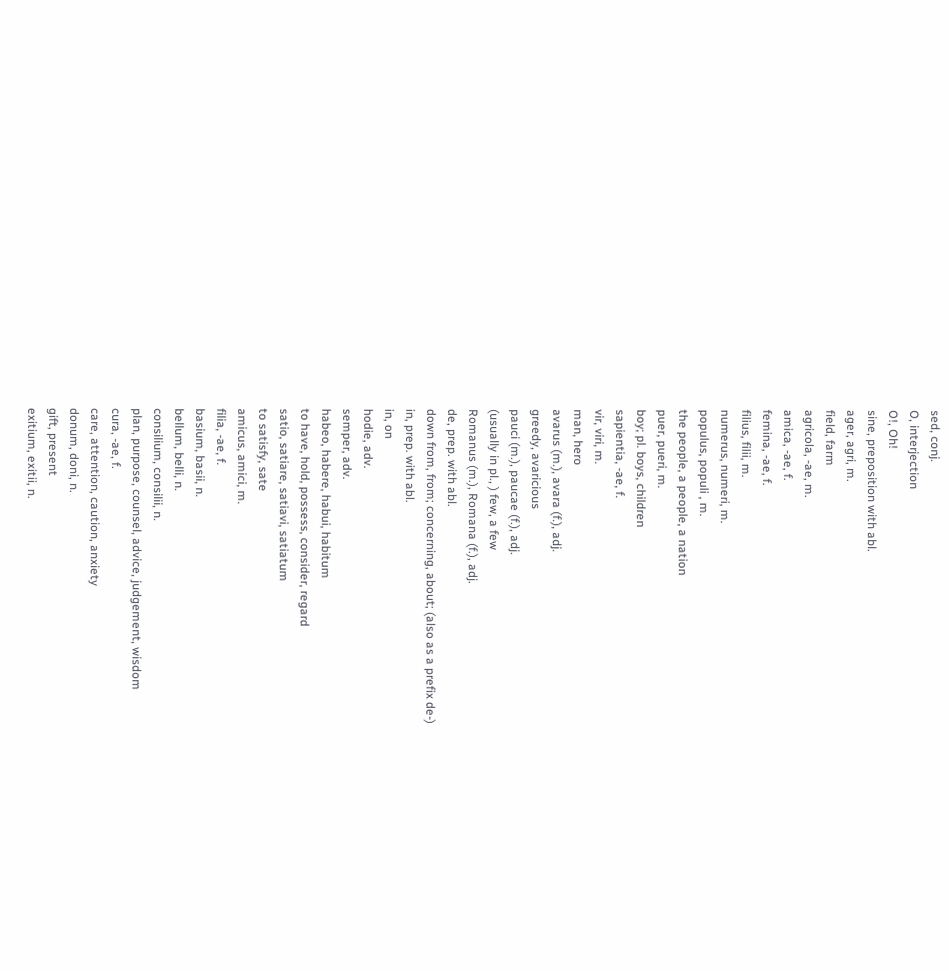sed, conj.
O, interjection
O!, Oh!
sine, preposition with abl.
ager, agri, m.
field, farm
agricola, -ae, m.
amica, -ae, f.
femina, -ae, f.
filius, filii, m.
numerus, numeri, m.
populus, populi , m.
the people, a people, a nation
puer, pueri, m.
boy; pl. boys, children
sapientia, -ae, f.
vir, viri, m.
man, hero
avarus (m.), avara (f.), adj.
greedy, avaricious
pauci (m.), paucae (f.), adj.
(usually in pl., ) few, a few
Romanus (m.), Romana (f.), adj.
de, prep. with abl.
down from, from; concerning, about; (also as a prefix de-)
in, prep. with abl.
in, on
hodie, adv.
semper, adv.
habeo, habere, habui, habitum
to have, hold, possess, consider, regard
satio, satiare, satiavi, satiatum
to satisfy, sate
amicus, amici, m.
filia, -ae, f.
basium, basii, n.
bellum, belli, n.
consilium, consilii, n.
plan, purpose, counsel, advice, judgement, wisdom
cura, -ae, f.
care, attention, caution, anxiety
donum, doni, n.
gift, present
exitium, exitii, n.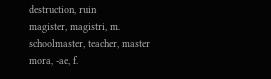destruction, ruin
magister, magistri, m.
schoolmaster, teacher, master
mora, -ae, f.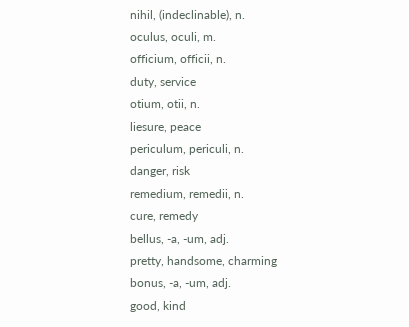nihil, (indeclinable), n.
oculus, oculi, m.
officium, officii, n.
duty, service
otium, otii, n.
liesure, peace
periculum, periculi, n.
danger, risk
remedium, remedii, n.
cure, remedy
bellus, -a, -um, adj.
pretty, handsome, charming
bonus, -a, -um, adj.
good, kind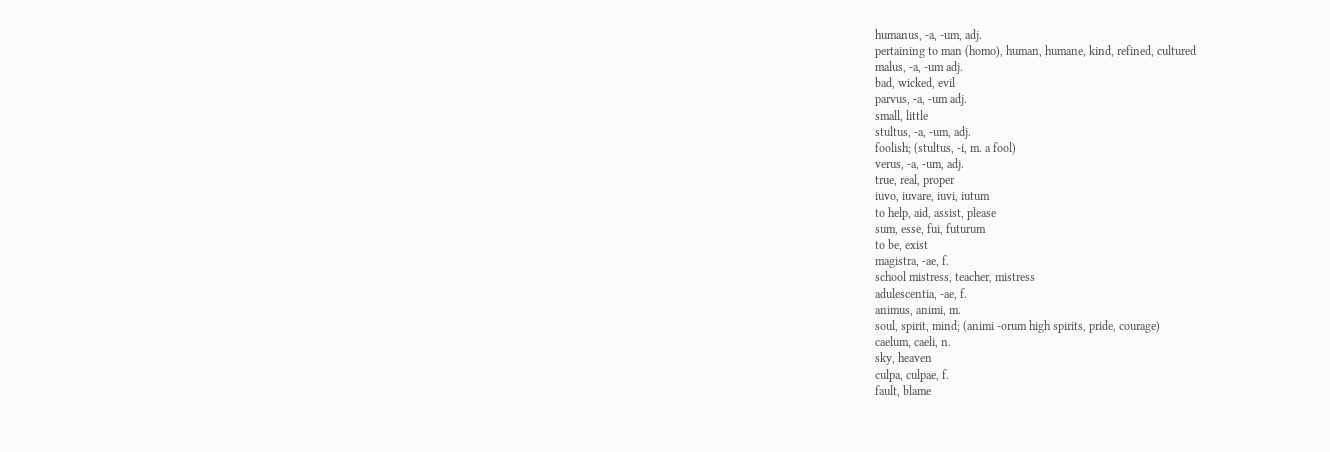humanus, -a, -um, adj.
pertaining to man (homo), human, humane, kind, refined, cultured
malus, -a, -um adj.
bad, wicked, evil
parvus, -a, -um adj.
small, little
stultus, -a, -um, adj.
foolish; (stultus, -i, m. a fool)
verus, -a, -um, adj.
true, real, proper
iuvo, iuvare, iuvi, iutum
to help, aid, assist, please
sum, esse, fui, futurum
to be, exist
magistra, -ae, f.
school mistress, teacher, mistress
adulescentia, -ae, f.
animus, animi, m.
soul, spirit, mind; (animi -orum high spirits, pride, courage)
caelum, caeli, n.
sky, heaven
culpa, culpae, f.
fault, blame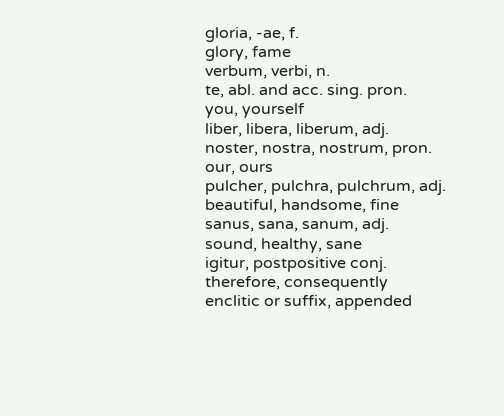gloria, -ae, f.
glory, fame
verbum, verbi, n.
te, abl. and acc. sing. pron.
you, yourself
liber, libera, liberum, adj.
noster, nostra, nostrum, pron.
our, ours
pulcher, pulchra, pulchrum, adj.
beautiful, handsome, fine
sanus, sana, sanum, adj.
sound, healthy, sane
igitur, postpositive conj.
therefore, consequently
enclitic or suffix, appended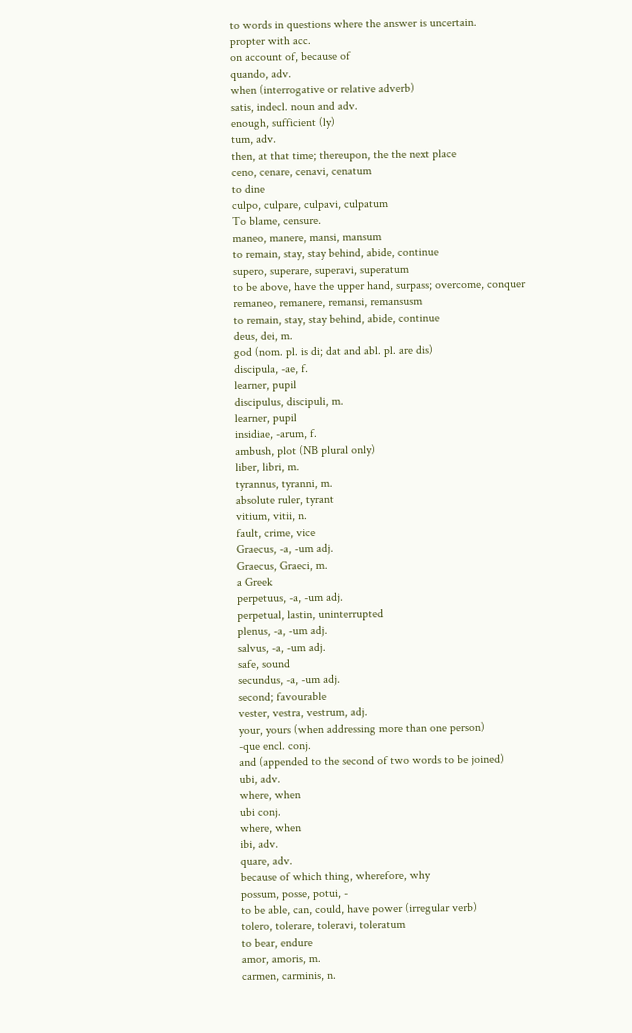to words in questions where the answer is uncertain.
propter with acc.
on account of, because of
quando, adv.
when (interrogative or relative adverb)
satis, indecl. noun and adv.
enough, sufficient (ly)
tum, adv.
then, at that time; thereupon, the the next place
ceno, cenare, cenavi, cenatum
to dine
culpo, culpare, culpavi, culpatum
To blame, censure.
maneo, manere, mansi, mansum
to remain, stay, stay behind, abide, continue
supero, superare, superavi, superatum
to be above, have the upper hand, surpass; overcome, conquer
remaneo, remanere, remansi, remansusm
to remain, stay, stay behind, abide, continue
deus, dei, m.
god (nom. pl. is di; dat and abl. pl. are dis)
discipula, -ae, f.
learner, pupil
discipulus, discipuli, m.
learner, pupil
insidiae, -arum, f.
ambush, plot (NB plural only)
liber, libri, m.
tyrannus, tyranni, m.
absolute ruler, tyrant
vitium, vitii, n.
fault, crime, vice
Graecus, -a, -um adj.
Graecus, Graeci, m.
a Greek
perpetuus, -a, -um adj.
perpetual, lastin, uninterrupted
plenus, -a, -um adj.
salvus, -a, -um adj.
safe, sound
secundus, -a, -um adj.
second; favourable
vester, vestra, vestrum, adj.
your, yours (when addressing more than one person)
-que encl. conj.
and (appended to the second of two words to be joined)
ubi, adv.
where, when
ubi conj.
where, when
ibi, adv.
quare, adv.
because of which thing, wherefore, why
possum, posse, potui, -
to be able, can, could, have power (irregular verb)
tolero, tolerare, toleravi, toleratum
to bear, endure
amor, amoris, m.
carmen, carminis, n.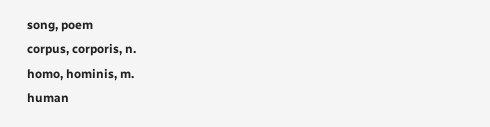song, poem
corpus, corporis, n.
homo, hominis, m.
human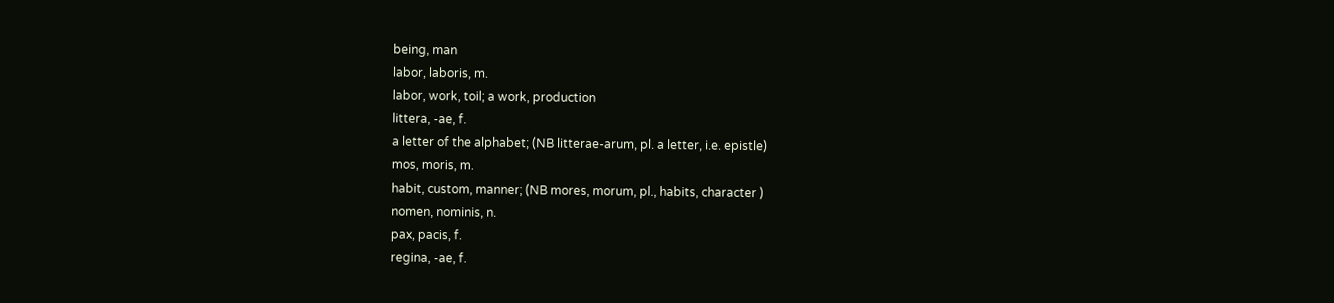being, man
labor, laboris, m.
labor, work, toil; a work, production
littera, -ae, f.
a letter of the alphabet; (NB litterae-arum, pl. a letter, i.e. epistle)
mos, moris, m.
habit, custom, manner; (NB mores, morum, pl., habits, character )
nomen, nominis, n.
pax, pacis, f.
regina, -ae, f.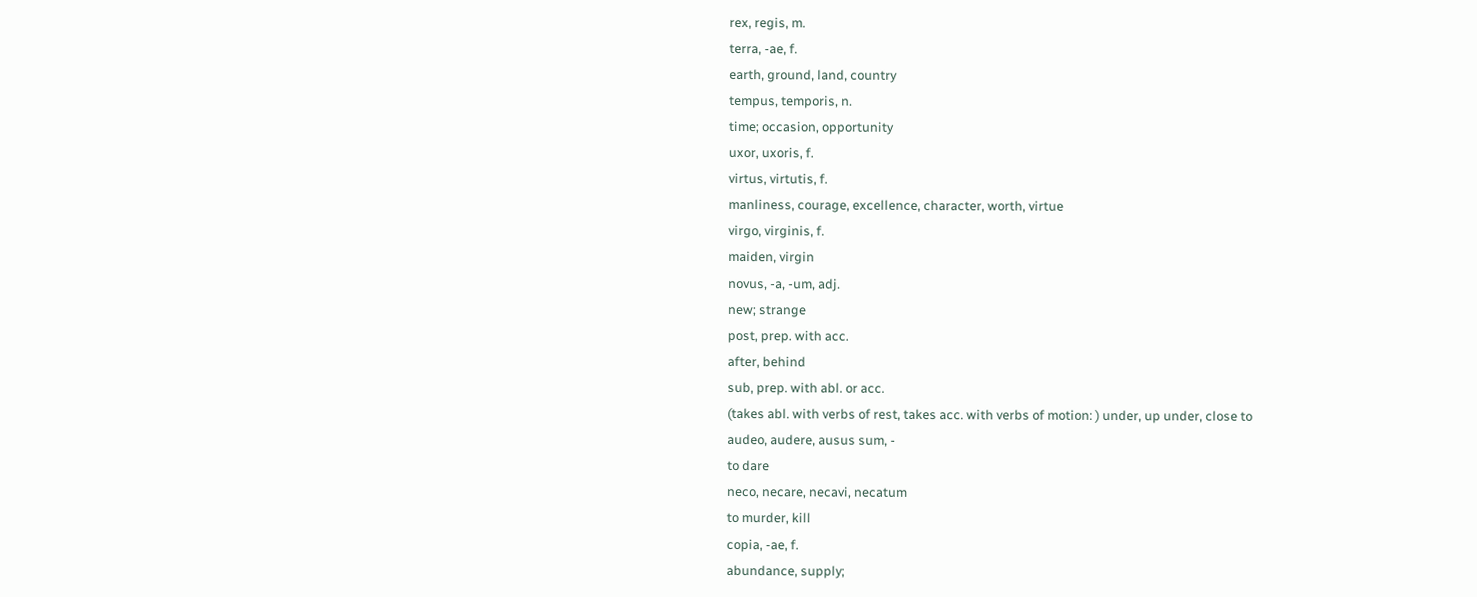rex, regis, m.
terra, -ae, f.
earth, ground, land, country
tempus, temporis, n.
time; occasion, opportunity
uxor, uxoris, f.
virtus, virtutis, f.
manliness, courage, excellence, character, worth, virtue
virgo, virginis, f.
maiden, virgin
novus, -a, -um, adj.
new; strange
post, prep. with acc.
after, behind
sub, prep. with abl. or acc.
(takes abl. with verbs of rest, takes acc. with verbs of motion: ) under, up under, close to
audeo, audere, ausus sum, -
to dare
neco, necare, necavi, necatum
to murder, kill
copia, -ae, f.
abundance, supply;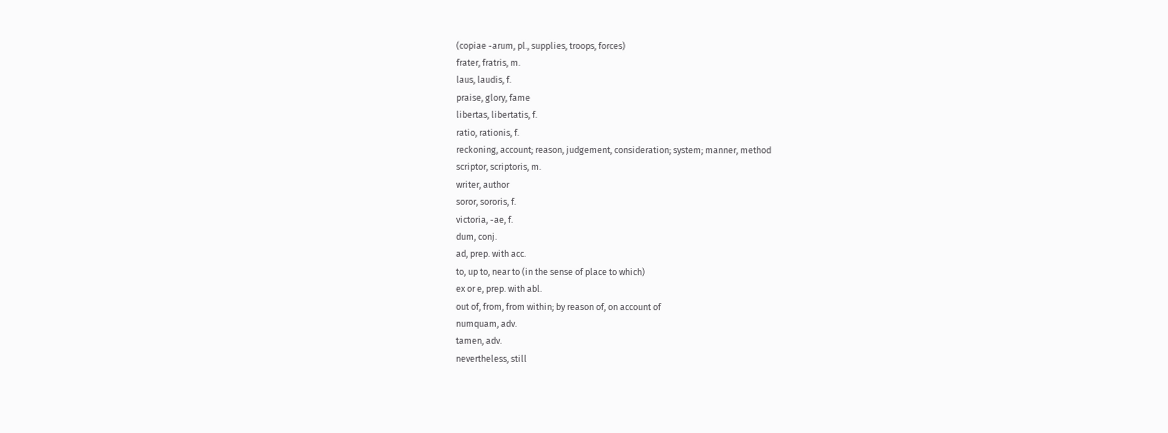(copiae -arum, pl., supplies, troops, forces)
frater, fratris, m.
laus, laudis, f.
praise, glory, fame
libertas, libertatis, f.
ratio, rationis, f.
reckoning, account; reason, judgement, consideration; system; manner, method
scriptor, scriptoris, m.
writer, author
soror, sororis, f.
victoria, -ae, f.
dum, conj.
ad, prep. with acc.
to, up to, near to (in the sense of place to which)
ex or e, prep. with abl.
out of, from, from within; by reason of, on account of
numquam, adv.
tamen, adv.
nevertheless, still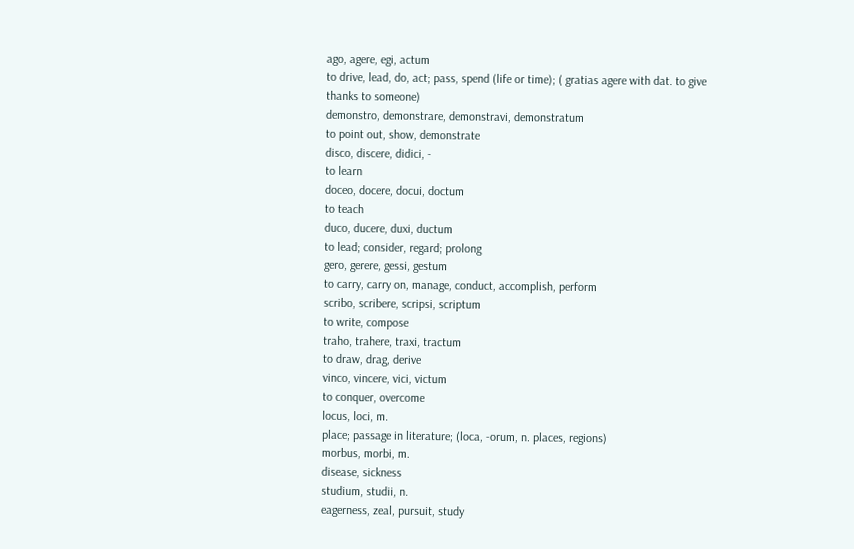ago, agere, egi, actum
to drive, lead, do, act; pass, spend (life or time); ( gratias agere with dat. to give thanks to someone)
demonstro, demonstrare, demonstravi, demonstratum
to point out, show, demonstrate
disco, discere, didici, -
to learn
doceo, docere, docui, doctum
to teach
duco, ducere, duxi, ductum
to lead; consider, regard; prolong
gero, gerere, gessi, gestum
to carry, carry on, manage, conduct, accomplish, perform
scribo, scribere, scripsi, scriptum
to write, compose
traho, trahere, traxi, tractum
to draw, drag, derive
vinco, vincere, vici, victum
to conquer, overcome
locus, loci, m.
place; passage in literature; (loca, -orum, n. places, regions)
morbus, morbi, m.
disease, sickness
studium, studii, n.
eagerness, zeal, pursuit, study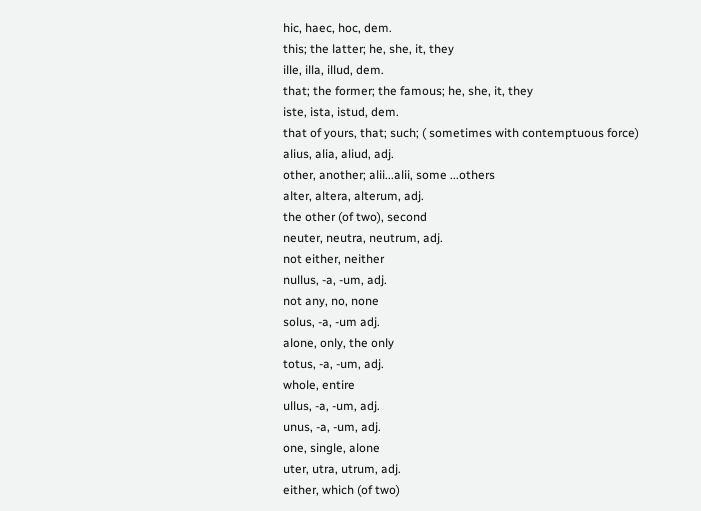hic, haec, hoc, dem.
this; the latter; he, she, it, they
ille, illa, illud, dem.
that; the former; the famous; he, she, it, they
iste, ista, istud, dem.
that of yours, that; such; ( sometimes with contemptuous force)
alius, alia, aliud, adj.
other, another; alii...alii, some ...others
alter, altera, alterum, adj.
the other (of two), second
neuter, neutra, neutrum, adj.
not either, neither
nullus, -a, -um, adj.
not any, no, none
solus, -a, -um adj.
alone, only, the only
totus, -a, -um, adj.
whole, entire
ullus, -a, -um, adj.
unus, -a, -um, adj.
one, single, alone
uter, utra, utrum, adj.
either, which (of two)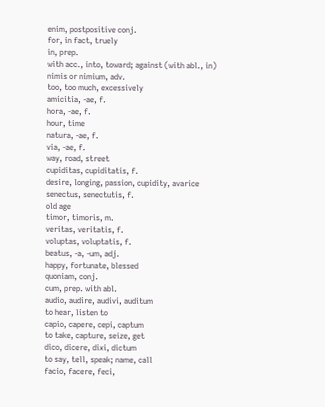enim, postpositive conj.
for, in fact, truely
in, prep.
with acc., into, toward; against (with abl., in)
nimis or nimium, adv.
too, too much, excessively
amicitia, -ae, f.
hora, -ae, f.
hour, time
natura, -ae, f.
via, -ae, f.
way, road, street
cupiditas, cupiditatis, f.
desire, longing, passion, cupidity, avarice
senectus, senectutis, f.
old age
timor, timoris, m.
veritas, veritatis, f.
voluptas, voluptatis, f.
beatus, -a, -um, adj.
happy, fortunate, blessed
quoniam, conj.
cum, prep. with abl.
audio, audire, audivi, auditum
to hear, listen to
capio, capere, cepi, captum
to take, capture, seize, get
dico, dicere, dixi, dictum
to say, tell, speak; name, call
facio, facere, feci,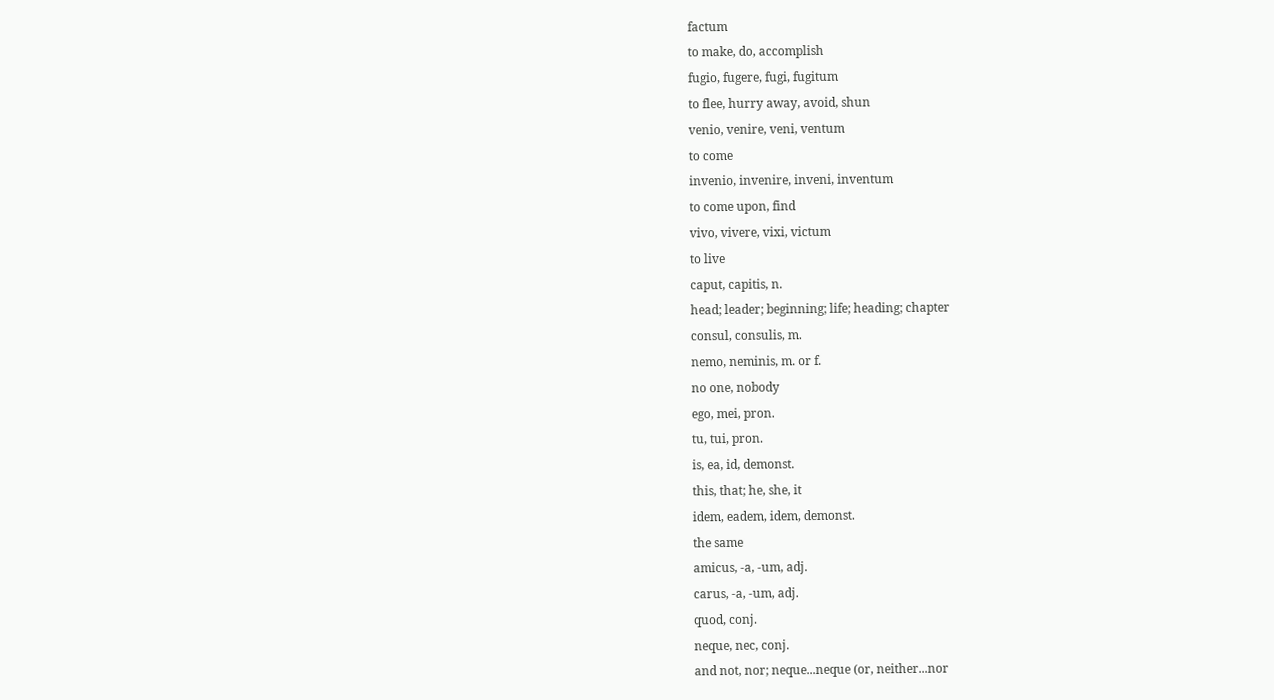factum
to make, do, accomplish
fugio, fugere, fugi, fugitum
to flee, hurry away, avoid, shun
venio, venire, veni, ventum
to come
invenio, invenire, inveni, inventum
to come upon, find
vivo, vivere, vixi, victum
to live
caput, capitis, n.
head; leader; beginning; life; heading; chapter
consul, consulis, m.
nemo, neminis, m. or f.
no one, nobody
ego, mei, pron.
tu, tui, pron.
is, ea, id, demonst.
this, that; he, she, it
idem, eadem, idem, demonst.
the same
amicus, -a, -um, adj.
carus, -a, -um, adj.
quod, conj.
neque, nec, conj.
and not, nor; neque...neque (or, neither...nor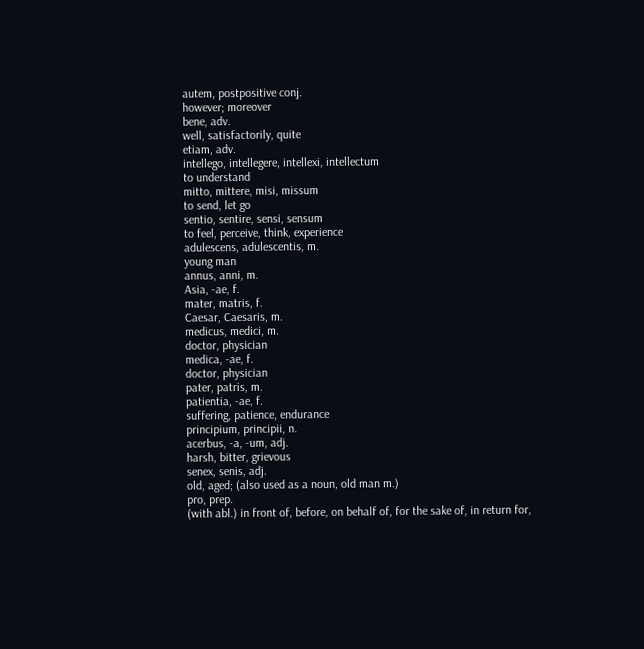autem, postpositive conj.
however; moreover
bene, adv.
well, satisfactorily, quite
etiam, adv.
intellego, intellegere, intellexi, intellectum
to understand
mitto, mittere, misi, missum
to send, let go
sentio, sentire, sensi, sensum
to feel, perceive, think, experience
adulescens, adulescentis, m.
young man
annus, anni, m.
Asia, -ae, f.
mater, matris, f.
Caesar, Caesaris, m.
medicus, medici, m.
doctor, physician
medica, -ae, f.
doctor, physician
pater, patris, m.
patientia, -ae, f.
suffering, patience, endurance
principium, principii, n.
acerbus, -a, -um, adj.
harsh, bitter, grievous
senex, senis, adj.
old, aged; (also used as a noun, old man m.)
pro, prep.
(with abl.) in front of, before, on behalf of, for the sake of, in return for,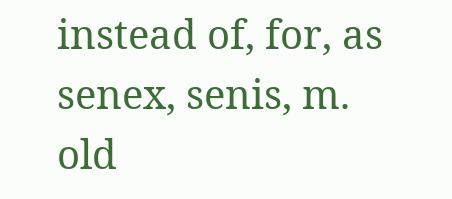instead of, for, as
senex, senis, m.
old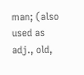man; (also used as adj., old,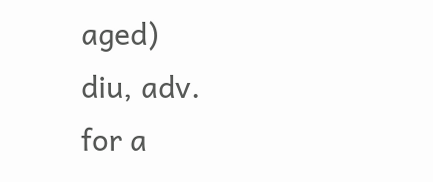aged)
diu, adv.
for a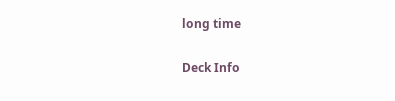long time

Deck Info